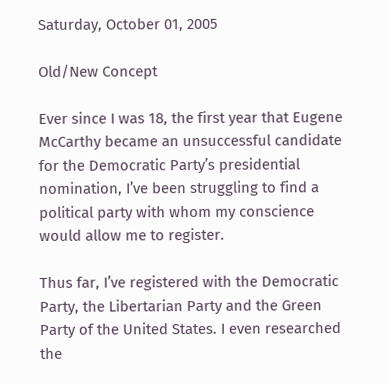Saturday, October 01, 2005

Old/New Concept

Ever since I was 18, the first year that Eugene McCarthy became an unsuccessful candidate for the Democratic Party’s presidential nomination, I’ve been struggling to find a political party with whom my conscience would allow me to register.

Thus far, I’ve registered with the Democratic Party, the Libertarian Party and the Green Party of the United States. I even researched the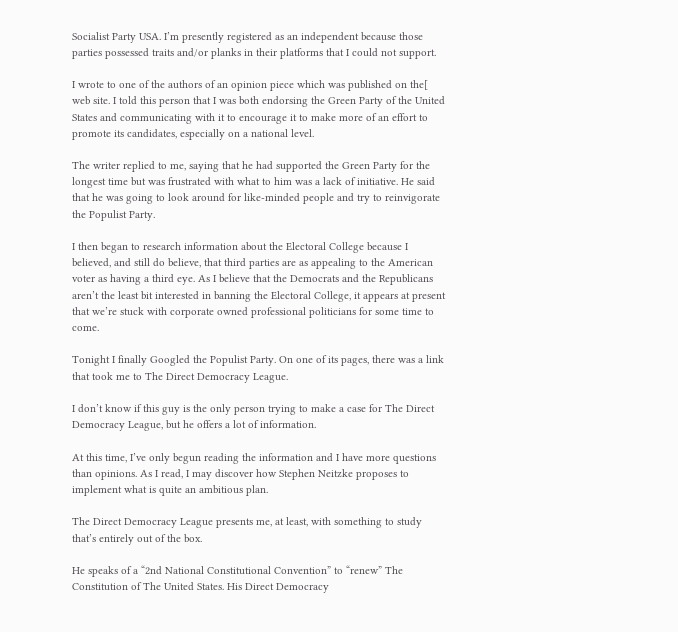Socialist Party USA. I’m presently registered as an independent because those parties possessed traits and/or planks in their platforms that I could not support.

I wrote to one of the authors of an opinion piece which was published on the[ web site. I told this person that I was both endorsing the Green Party of the United States and communicating with it to encourage it to make more of an effort to promote its candidates, especially on a national level.

The writer replied to me, saying that he had supported the Green Party for the longest time but was frustrated with what to him was a lack of initiative. He said that he was going to look around for like-minded people and try to reinvigorate the Populist Party.

I then began to research information about the Electoral College because I believed, and still do believe, that third parties are as appealing to the American voter as having a third eye. As I believe that the Democrats and the Republicans aren’t the least bit interested in banning the Electoral College, it appears at present that we’re stuck with corporate owned professional politicians for some time to come.

Tonight I finally Googled the Populist Party. On one of its pages, there was a link that took me to The Direct Democracy League.

I don’t know if this guy is the only person trying to make a case for The Direct Democracy League, but he offers a lot of information.

At this time, I’ve only begun reading the information and I have more questions than opinions. As I read, I may discover how Stephen Neitzke proposes to implement what is quite an ambitious plan.

The Direct Democracy League presents me, at least, with something to study that’s entirely out of the box.

He speaks of a “2nd National Constitutional Convention” to “renew” The Constitution of The United States. His Direct Democracy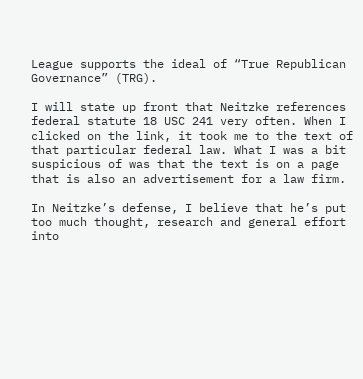League supports the ideal of “True Republican Governance” (TRG).

I will state up front that Neitzke references federal statute 18 USC 241 very often. When I clicked on the link, it took me to the text of that particular federal law. What I was a bit suspicious of was that the text is on a page that is also an advertisement for a law firm.

In Neitzke’s defense, I believe that he’s put too much thought, research and general effort into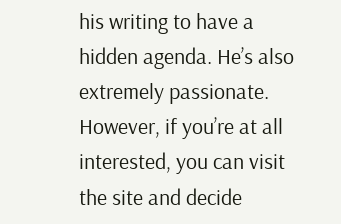his writing to have a hidden agenda. He’s also extremely passionate. However, if you’re at all interested, you can visit the site and decide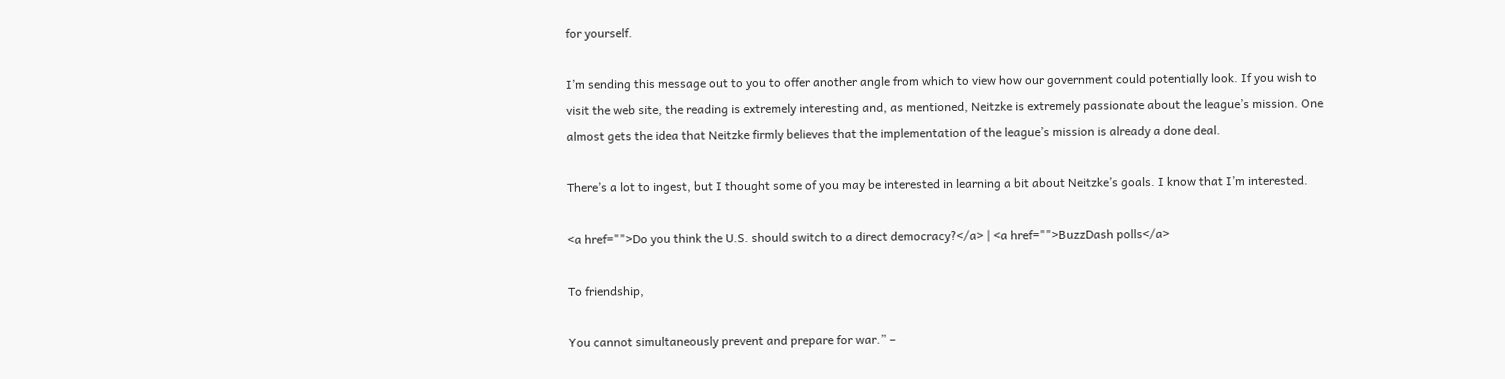for yourself.

I’m sending this message out to you to offer another angle from which to view how our government could potentially look. If you wish to visit the web site, the reading is extremely interesting and, as mentioned, Neitzke is extremely passionate about the league’s mission. One almost gets the idea that Neitzke firmly believes that the implementation of the league’s mission is already a done deal.

There’s a lot to ingest, but I thought some of you may be interested in learning a bit about Neitzke’s goals. I know that I’m interested.

<a href="">Do you think the U.S. should switch to a direct democracy?</a> | <a href="">BuzzDash polls</a>

To friendship,

You cannot simultaneously prevent and prepare for war.” –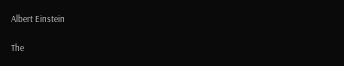Albert Einstein

The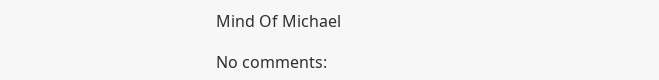Mind Of Michael

No comments: